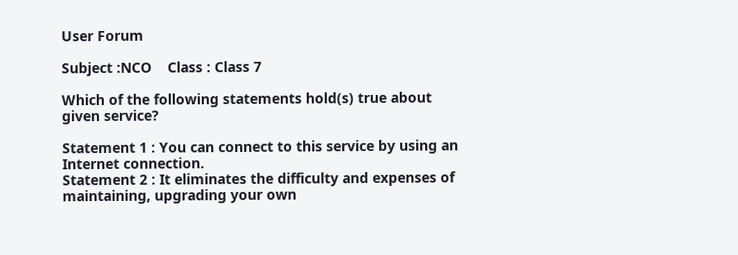User Forum

Subject :NCO    Class : Class 7

Which of the following statements hold(s) true about given service?

Statement 1 : You can connect to this service by using an Internet connection.
Statement 2 : It eliminates the difficulty and expenses of maintaining, upgrading your own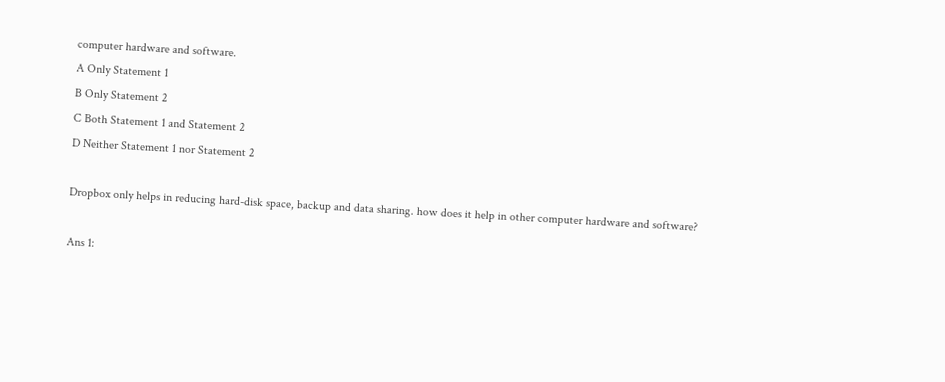computer hardware and software.
A Only Statement 1
B Only Statement 2
C Both Statement 1 and Statement 2
D Neither Statement 1 nor Statement 2

Dropbox only helps in reducing hard-disk space, backup and data sharing. how does it help in other computer hardware and software?

Ans 1: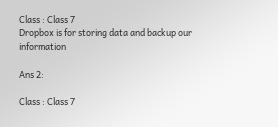Class : Class 7
Dropbox is for storing data and backup our information

Ans 2:

Class : Class 7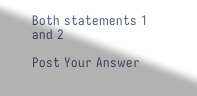Both statements 1 and 2

Post Your Answer